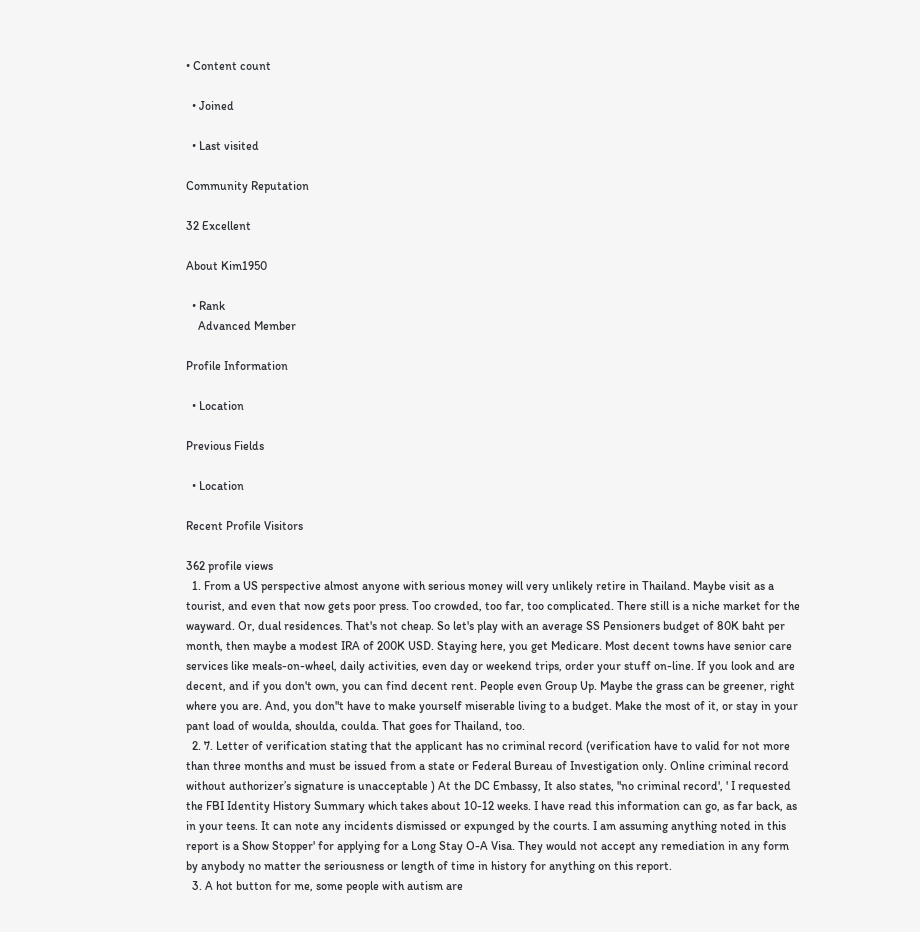• Content count

  • Joined

  • Last visited

Community Reputation

32 Excellent

About Kim1950

  • Rank
    Advanced Member

Profile Information

  • Location

Previous Fields

  • Location

Recent Profile Visitors

362 profile views
  1. From a US perspective almost anyone with serious money will very unlikely retire in Thailand. Maybe visit as a tourist, and even that now gets poor press. Too crowded, too far, too complicated. There still is a niche market for the wayward. Or, dual residences. That's not cheap. So let's play with an average SS Pensioners budget of 80K baht per month, then maybe a modest IRA of 200K USD. Staying here, you get Medicare. Most decent towns have senior care services like meals-on-wheel, daily activities, even day or weekend trips, order your stuff on-line. If you look and are decent, and if you don't own, you can find decent rent. People even Group Up. Maybe the grass can be greener, right where you are. And, you don"t have to make yourself miserable living to a budget. Make the most of it, or stay in your pant load of woulda, shoulda, coulda. That goes for Thailand, too.
  2. 7. Letter of verification stating that the applicant has no criminal record (verification have to valid for not more than three months and must be issued from a state or Federal Bureau of Investigation only. Online criminal record without authorizer’s signature is unacceptable ) At the DC Embassy, It also states, "no criminal record', ' I requested the FBI Identity History Summary which takes about 10-12 weeks. I have read this information can go, as far back, as in your teens. It can note any incidents dismissed or expunged by the courts. I am assuming anything noted in this report is a Show Stopper' for applying for a Long Stay O-A Visa. They would not accept any remediation in any form by anybody no matter the seriousness or length of time in history for anything on this report.
  3. A hot button for me, some people with autism are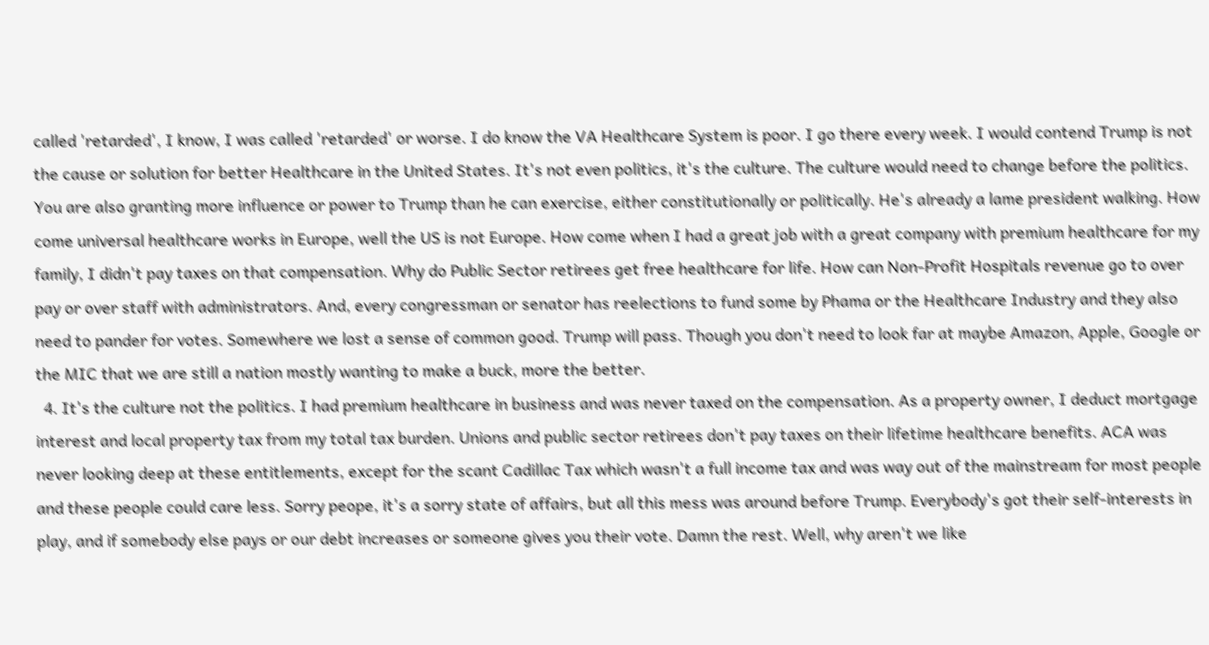called 'retarded', I know, I was called 'retarded' or worse. I do know the VA Healthcare System is poor. I go there every week. I would contend Trump is not the cause or solution for better Healthcare in the United States. It's not even politics, it's the culture. The culture would need to change before the politics. You are also granting more influence or power to Trump than he can exercise, either constitutionally or politically. He's already a lame president walking. How come universal healthcare works in Europe, well the US is not Europe. How come when I had a great job with a great company with premium healthcare for my family, I didn't pay taxes on that compensation. Why do Public Sector retirees get free healthcare for life. How can Non-Profit Hospitals revenue go to over pay or over staff with administrators. And, every congressman or senator has reelections to fund some by Phama or the Healthcare Industry and they also need to pander for votes. Somewhere we lost a sense of common good. Trump will pass. Though you don't need to look far at maybe Amazon, Apple, Google or the MIC that we are still a nation mostly wanting to make a buck, more the better.
  4. It's the culture not the politics. I had premium healthcare in business and was never taxed on the compensation. As a property owner, I deduct mortgage interest and local property tax from my total tax burden. Unions and public sector retirees don't pay taxes on their lifetime healthcare benefits. ACA was never looking deep at these entitlements, except for the scant Cadillac Tax which wasn't a full income tax and was way out of the mainstream for most people and these people could care less. Sorry peope, it's a sorry state of affairs, but all this mess was around before Trump. Everybody's got their self-interests in play, and if somebody else pays or our debt increases or someone gives you their vote. Damn the rest. Well, why aren't we like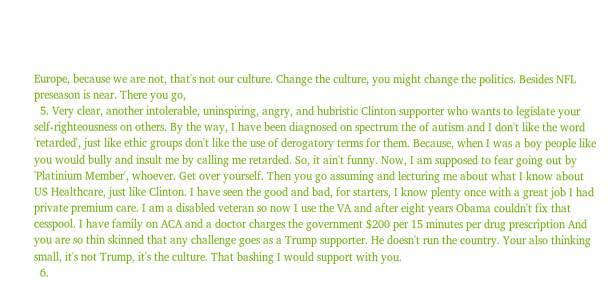Europe, because we are not, that's not our culture. Change the culture, you might change the politics. Besides NFL preseason is near. There you go,
  5. Very clear, another intolerable, uninspiring, angry, and hubristic Clinton supporter who wants to legislate your self-righteousness on others. By the way, I have been diagnosed on spectrum the of autism and I don't like the word 'retarded', just like ethic groups don't like the use of derogatory terms for them. Because, when I was a boy people like you would bully and insult me by calling me retarded. So, it ain't funny. Now, I am supposed to fear going out by 'Platinium Member', whoever. Get over yourself. Then you go assuming and lecturing me about what I know about US Healthcare, just like Clinton. I have seen the good and bad, for starters, I know plenty once with a great job I had private premium care. I am a disabled veteran so now I use the VA and after eight years Obama couldn't fix that cesspool. I have family on ACA and a doctor charges the government $200 per 15 minutes per drug prescription And you are so thin skinned that any challenge goes as a Trump supporter. He doesn't run the country. Your also thinking small, it's not Trump, it's the culture. That bashing I would support with you.
  6.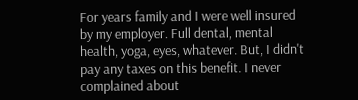For years family and I were well insured by my employer. Full dental, mental health, yoga, eyes, whatever. But, I didn't pay any taxes on this benefit. I never complained about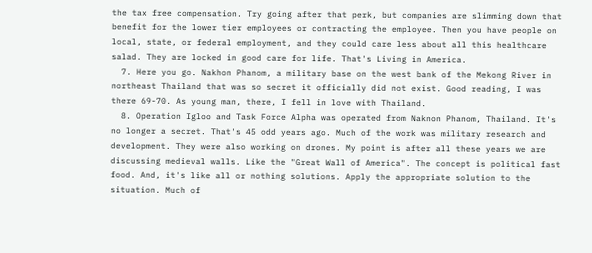the tax free compensation. Try going after that perk, but companies are slimming down that benefit for the lower tier employees or contracting the employee. Then you have people on local, state, or federal employment, and they could care less about all this healthcare salad. They are locked in good care for life. That's Living in America.
  7. Here you go. Nakhon Phanom, a military base on the west bank of the Mekong River in northeast Thailand that was so secret it officially did not exist. Good reading, I was there 69-70. As young man, there, I fell in love with Thailand.
  8. Operation Igloo and Task Force Alpha was operated from Naknon Phanom, Thailand. It's no longer a secret. That's 45 odd years ago. Much of the work was military research and development. They were also working on drones. My point is after all these years we are discussing medieval walls. Like the "Great Wall of America". The concept is political fast food. And, it's like all or nothing solutions. Apply the appropriate solution to the situation. Much of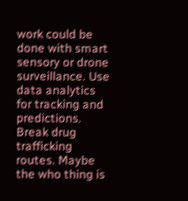work could be done with smart sensory or drone surveillance. Use data analytics for tracking and predictions. Break drug trafficking routes. Maybe the who thing is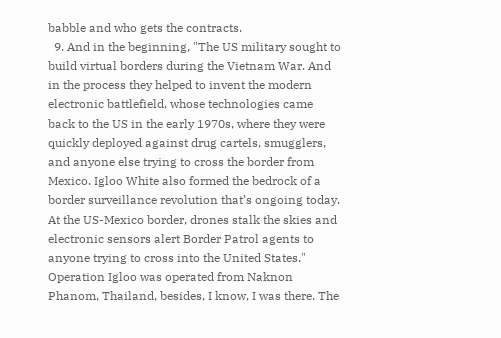babble and who gets the contracts.
  9. And in the beginning, "The US military sought to build virtual borders during the Vietnam War. And in the process they helped to invent the modern electronic battlefield, whose technologies came back to the US in the early 1970s, where they were quickly deployed against drug cartels, smugglers, and anyone else trying to cross the border from Mexico. Igloo White also formed the bedrock of a border surveillance revolution that’s ongoing today. At the US-Mexico border, drones stalk the skies and electronic sensors alert Border Patrol agents to anyone trying to cross into the United States." Operation Igloo was operated from Naknon Phanom, Thailand, besides, I know, I was there. The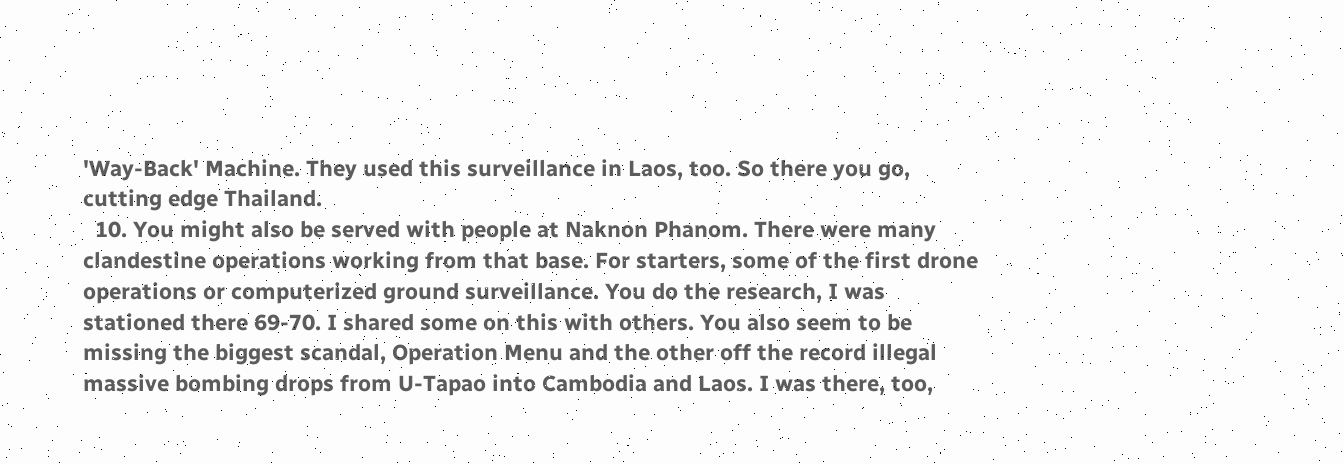'Way-Back' Machine. They used this surveillance in Laos, too. So there you go, cutting edge Thailand.
  10. You might also be served with people at Naknon Phanom. There were many clandestine operations working from that base. For starters, some of the first drone operations or computerized ground surveillance. You do the research, I was stationed there 69-70. I shared some on this with others. You also seem to be missing the biggest scandal, Operation Menu and the other off the record illegal massive bombing drops from U-Tapao into Cambodia and Laos. I was there, too,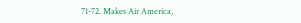71-72. Makes Air America,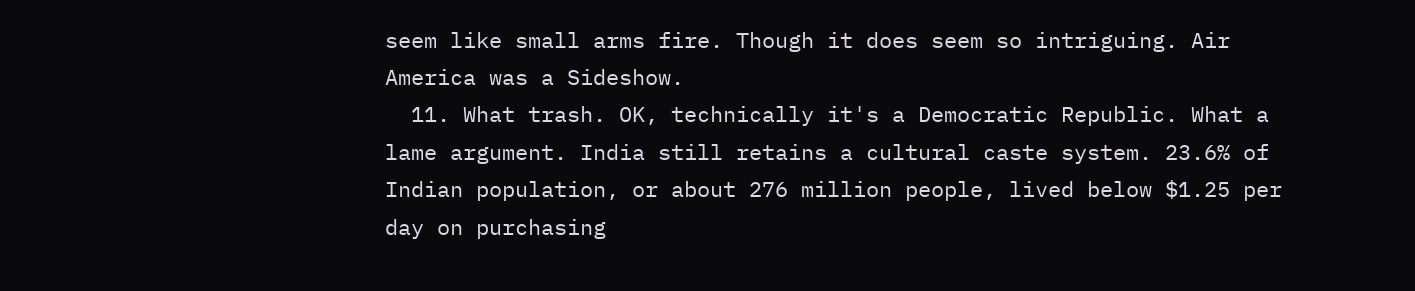seem like small arms fire. Though it does seem so intriguing. Air America was a Sideshow.
  11. What trash. OK, technically it's a Democratic Republic. What a lame argument. India still retains a cultural caste system. 23.6% of Indian population, or about 276 million people, lived below $1.25 per day on purchasing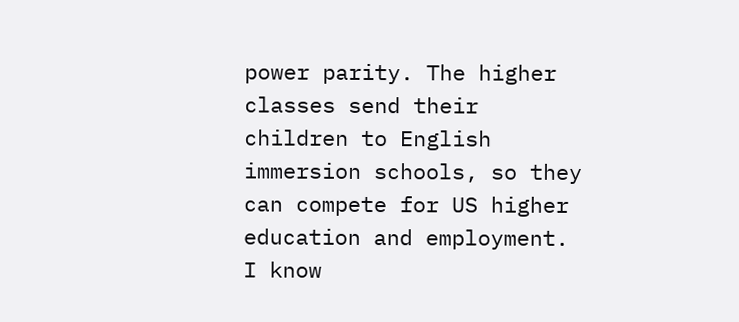power parity. The higher classes send their children to English immersion schools, so they can compete for US higher education and employment. I know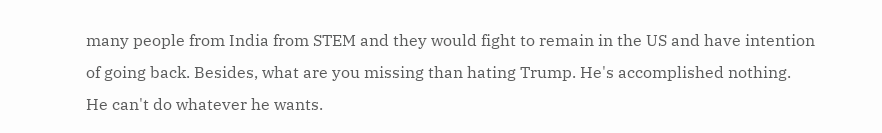many people from India from STEM and they would fight to remain in the US and have intention of going back. Besides, what are you missing than hating Trump. He's accomplished nothing. He can't do whatever he wants.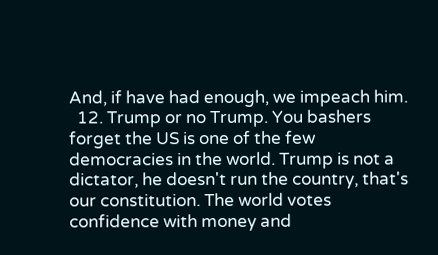And, if have had enough, we impeach him.
  12. Trump or no Trump. You bashers forget the US is one of the few democracies in the world. Trump is not a dictator, he doesn't run the country, that's our constitution. The world votes confidence with money and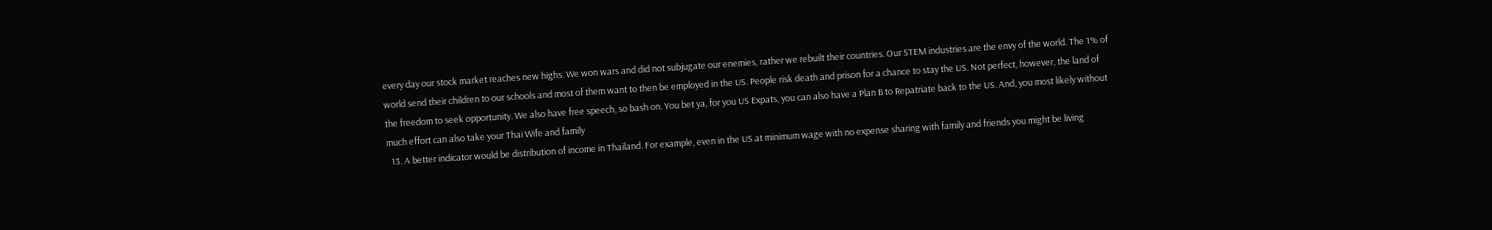every day our stock market reaches new highs. We won wars and did not subjugate our enemies, rather we rebuilt their countries. Our STEM industries are the envy of the world. The 1% of world send their children to our schools and most of them want to then be employed in the US. People risk death and prison for a chance to stay the US. Not perfect, however, the land of the freedom to seek opportunity. We also have free speech, so bash on. You bet ya, for you US Expats, you can also have a Plan B to Repatriate back to the US. And, you most likely without much effort can also take your Thai Wife and family
  13. A better indicator would be distribution of income in Thailand. For example, even in the US at minimum wage with no expense sharing with family and friends you might be living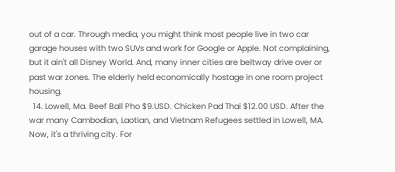out of a car. Through media, you might think most people live in two car garage houses with two SUVs and work for Google or Apple. Not complaining, but it ain't all Disney World. And, many inner cities are beltway drive over or past war zones. The elderly held economically hostage in one room project housing.
  14. Lowell, Ma. Beef Ball Pho $9.USD. Chicken Pad Thai $12.00 USD. After the war many Cambodian, Laotian, and Vietnam Refugees settled in Lowell, MA. Now, it's a thriving city. For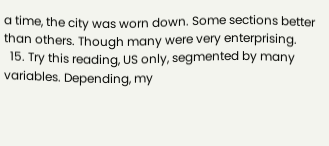a time, the city was worn down. Some sections better than others. Though many were very enterprising.
  15. Try this reading, US only, segmented by many variables. Depending, my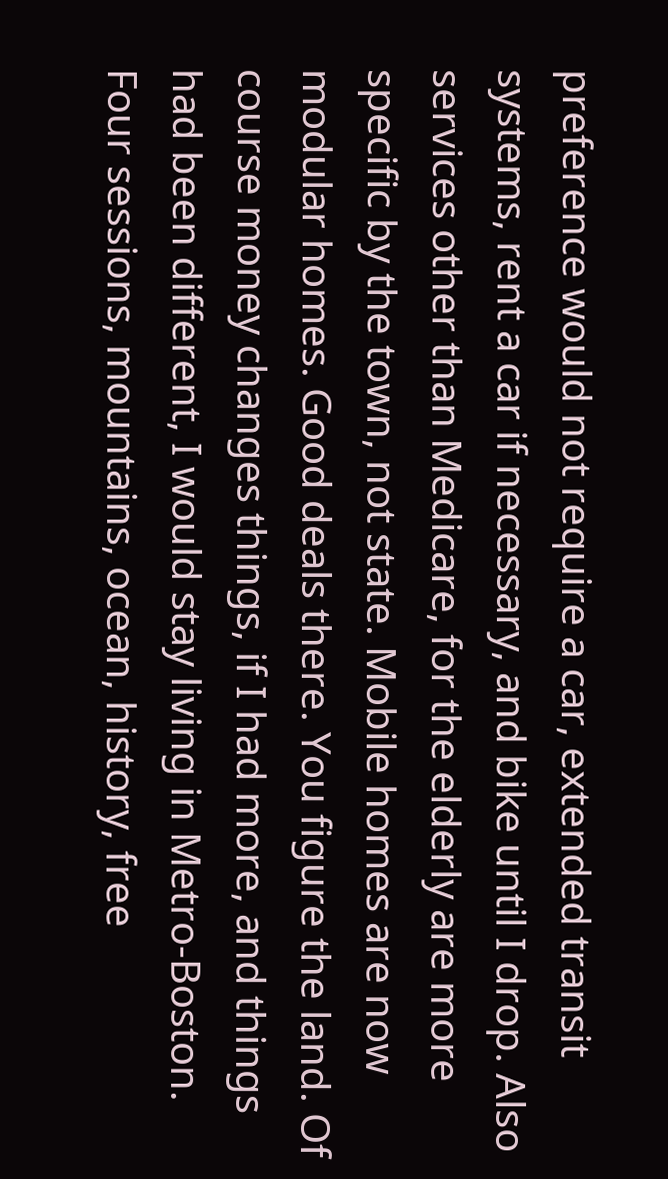preference would not require a car, extended transit systems, rent a car if necessary, and bike until I drop. Also services other than Medicare, for the elderly are more specific by the town, not state. Mobile homes are now modular homes. Good deals there. You figure the land. Of course money changes things, if I had more, and things had been different, I would stay living in Metro-Boston. Four sessions, mountains, ocean, history, free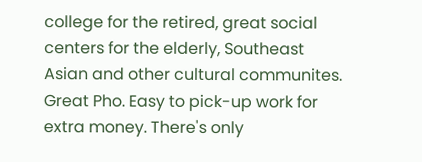college for the retired, great social centers for the elderly, Southeast Asian and other cultural communites. Great Pho. Easy to pick-up work for extra money. There's only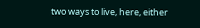two ways to live, here, either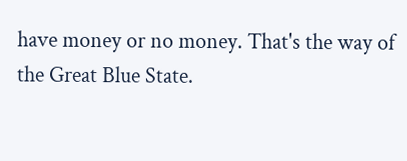have money or no money. That's the way of the Great Blue State.